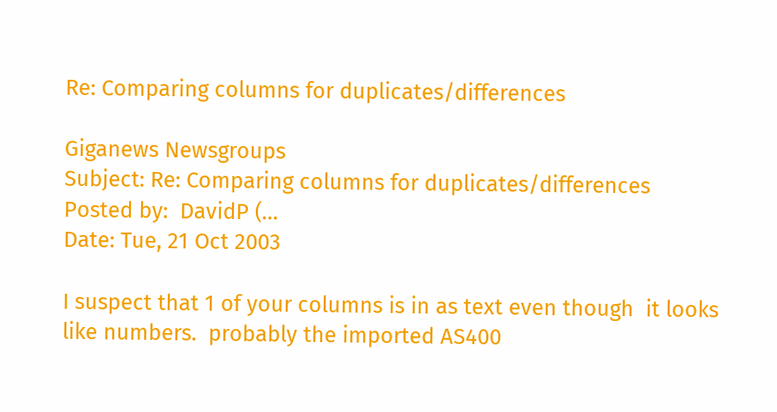Re: Comparing columns for duplicates/differences

Giganews Newsgroups
Subject: Re: Comparing columns for duplicates/differences
Posted by:  DavidP (…
Date: Tue, 21 Oct 2003

I suspect that 1 of your columns is in as text even though  it looks
like numbers.  probably the imported AS400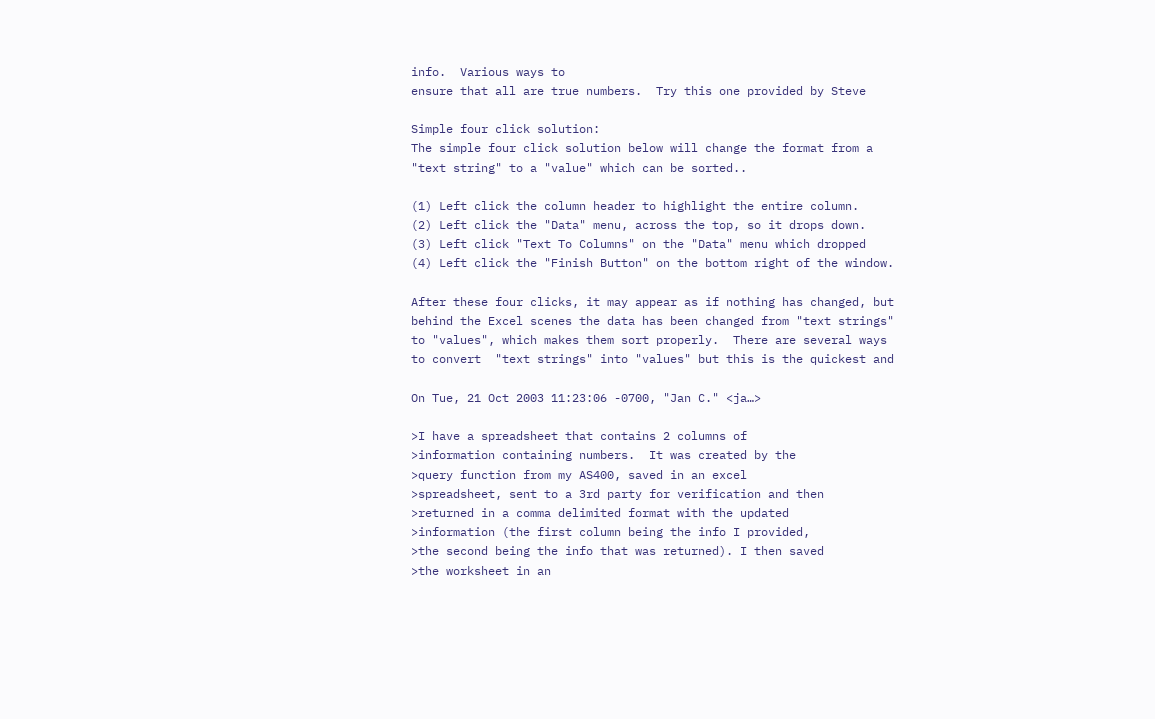info.  Various ways to
ensure that all are true numbers.  Try this one provided by Steve

Simple four click solution:
The simple four click solution below will change the format from a
"text string" to a "value" which can be sorted..

(1) Left click the column header to highlight the entire column.
(2) Left click the "Data" menu, across the top, so it drops down.
(3) Left click "Text To Columns" on the "Data" menu which dropped
(4) Left click the "Finish Button" on the bottom right of the window.

After these four clicks, it may appear as if nothing has changed, but
behind the Excel scenes the data has been changed from "text strings"
to "values", which makes them sort properly.  There are several ways
to convert  "text strings" into "values" but this is the quickest and

On Tue, 21 Oct 2003 11:23:06 -0700, "Jan C." <ja…>

>I have a spreadsheet that contains 2 columns of
>information containing numbers.  It was created by the
>query function from my AS400, saved in an excel
>spreadsheet, sent to a 3rd party for verification and then
>returned in a comma delimited format with the updated
>information (the first column being the info I provided,
>the second being the info that was returned). I then saved
>the worksheet in an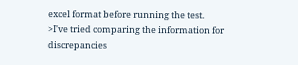excel format before running the test.
>I've tried comparing the information for discrepancies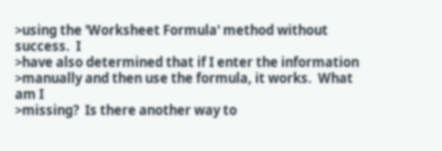>using the 'Worksheet Formula' method without success.  I
>have also determined that if I enter the information
>manually and then use the formula, it works.  What am I
>missing?  Is there another way to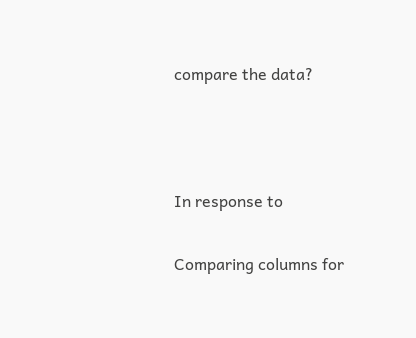compare the data?



In response to

Comparing columns for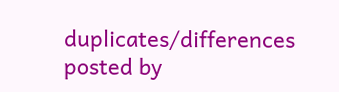duplicates/differences posted by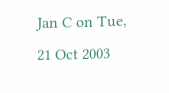Jan C on Tue, 21 Oct 2003